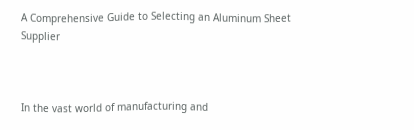A Comprehensive Guide to Selecting an Aluminum Sheet Supplier



In the vast world of manufacturing and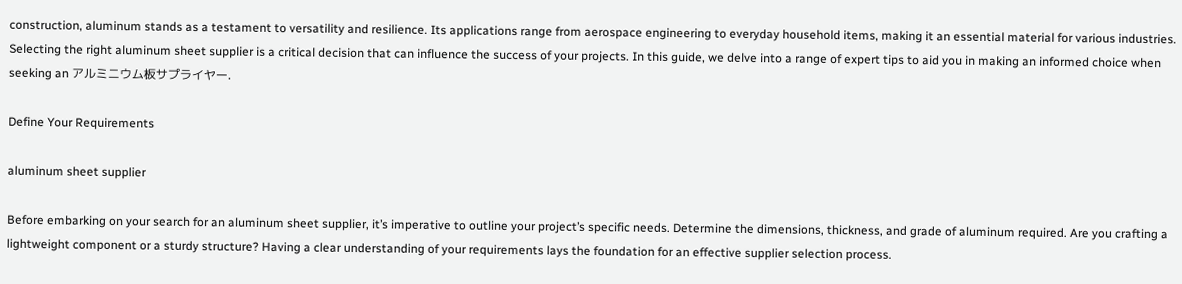construction, aluminum stands as a testament to versatility and resilience. Its applications range from aerospace engineering to everyday household items, making it an essential material for various industries. Selecting the right aluminum sheet supplier is a critical decision that can influence the success of your projects. In this guide, we delve into a range of expert tips to aid you in making an informed choice when seeking an アルミニウム板サプライヤー.

Define Your Requirements

aluminum sheet supplier

Before embarking on your search for an aluminum sheet supplier, it’s imperative to outline your project’s specific needs. Determine the dimensions, thickness, and grade of aluminum required. Are you crafting a lightweight component or a sturdy structure? Having a clear understanding of your requirements lays the foundation for an effective supplier selection process.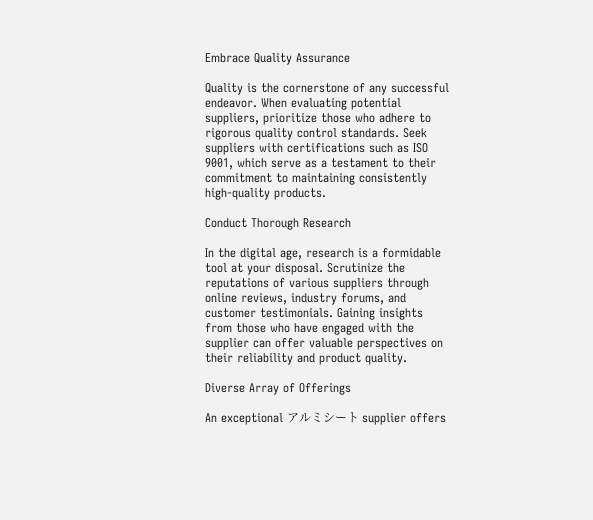Embrace Quality Assurance

Quality is the cornerstone of any successful endeavor. When evaluating potential suppliers, prioritize those who adhere to rigorous quality control standards. Seek suppliers with certifications such as ISO 9001, which serve as a testament to their commitment to maintaining consistently high-quality products.

Conduct Thorough Research

In the digital age, research is a formidable tool at your disposal. Scrutinize the reputations of various suppliers through online reviews, industry forums, and customer testimonials. Gaining insights from those who have engaged with the supplier can offer valuable perspectives on their reliability and product quality.

Diverse Array of Offerings

An exceptional アルミシート supplier offers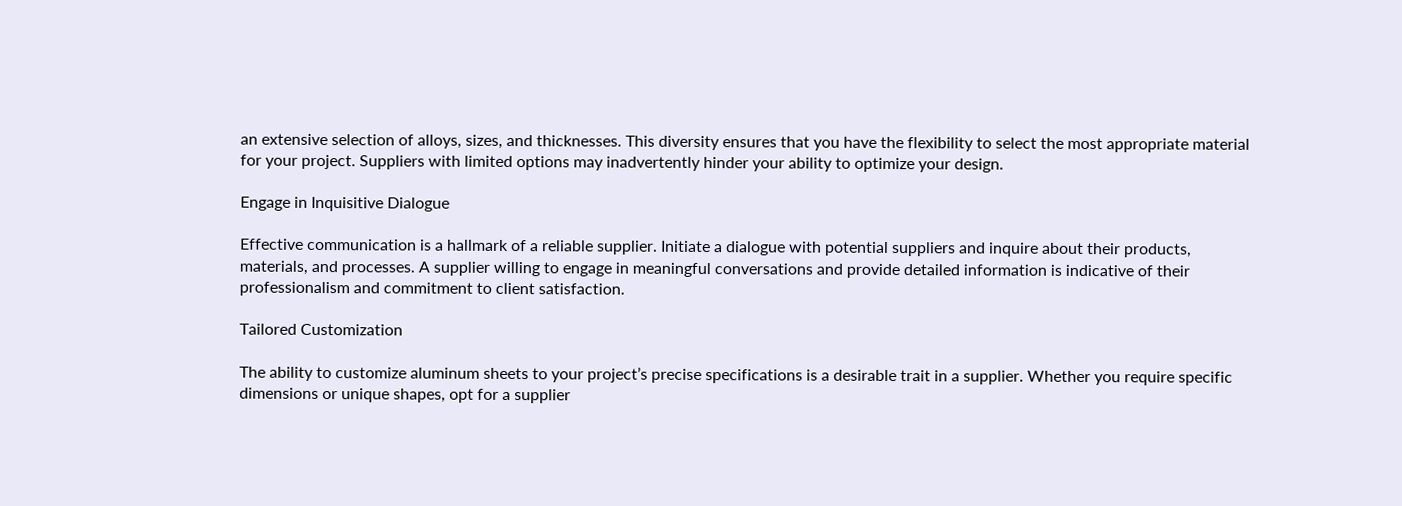an extensive selection of alloys, sizes, and thicknesses. This diversity ensures that you have the flexibility to select the most appropriate material for your project. Suppliers with limited options may inadvertently hinder your ability to optimize your design.

Engage in Inquisitive Dialogue

Effective communication is a hallmark of a reliable supplier. Initiate a dialogue with potential suppliers and inquire about their products, materials, and processes. A supplier willing to engage in meaningful conversations and provide detailed information is indicative of their professionalism and commitment to client satisfaction.

Tailored Customization

The ability to customize aluminum sheets to your project’s precise specifications is a desirable trait in a supplier. Whether you require specific dimensions or unique shapes, opt for a supplier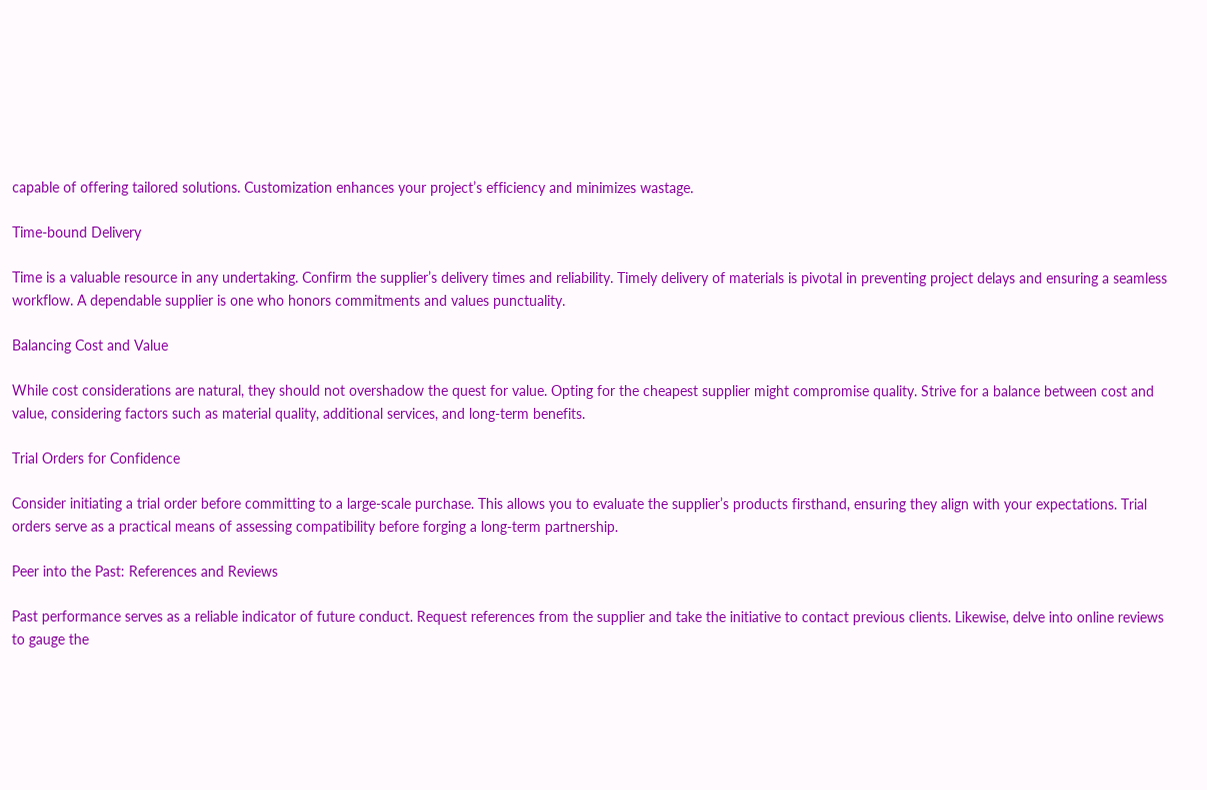capable of offering tailored solutions. Customization enhances your project’s efficiency and minimizes wastage.

Time-bound Delivery

Time is a valuable resource in any undertaking. Confirm the supplier’s delivery times and reliability. Timely delivery of materials is pivotal in preventing project delays and ensuring a seamless workflow. A dependable supplier is one who honors commitments and values punctuality.

Balancing Cost and Value

While cost considerations are natural, they should not overshadow the quest for value. Opting for the cheapest supplier might compromise quality. Strive for a balance between cost and value, considering factors such as material quality, additional services, and long-term benefits.

Trial Orders for Confidence

Consider initiating a trial order before committing to a large-scale purchase. This allows you to evaluate the supplier’s products firsthand, ensuring they align with your expectations. Trial orders serve as a practical means of assessing compatibility before forging a long-term partnership.

Peer into the Past: References and Reviews

Past performance serves as a reliable indicator of future conduct. Request references from the supplier and take the initiative to contact previous clients. Likewise, delve into online reviews to gauge the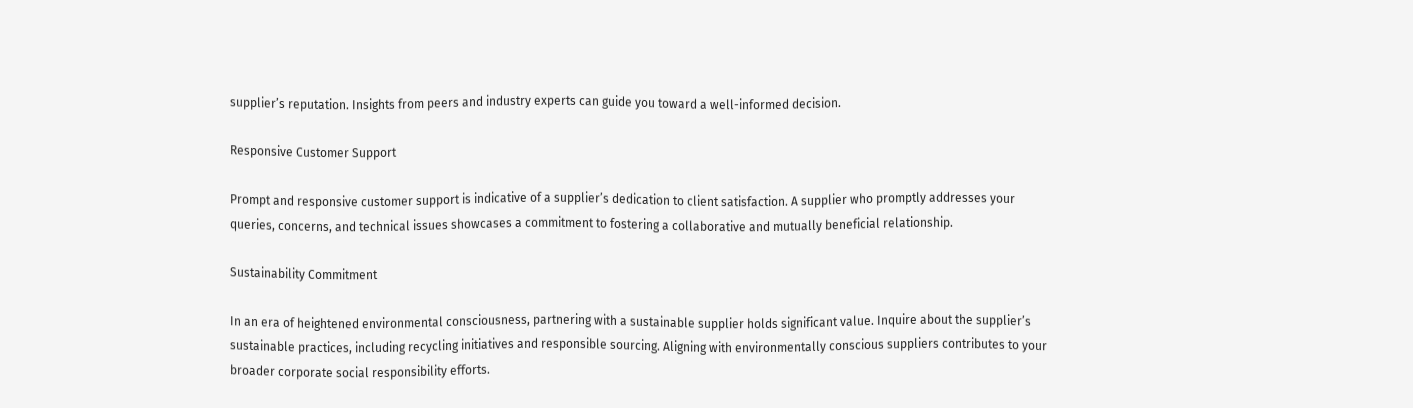supplier’s reputation. Insights from peers and industry experts can guide you toward a well-informed decision.

Responsive Customer Support

Prompt and responsive customer support is indicative of a supplier’s dedication to client satisfaction. A supplier who promptly addresses your queries, concerns, and technical issues showcases a commitment to fostering a collaborative and mutually beneficial relationship.

Sustainability Commitment

In an era of heightened environmental consciousness, partnering with a sustainable supplier holds significant value. Inquire about the supplier’s sustainable practices, including recycling initiatives and responsible sourcing. Aligning with environmentally conscious suppliers contributes to your broader corporate social responsibility efforts.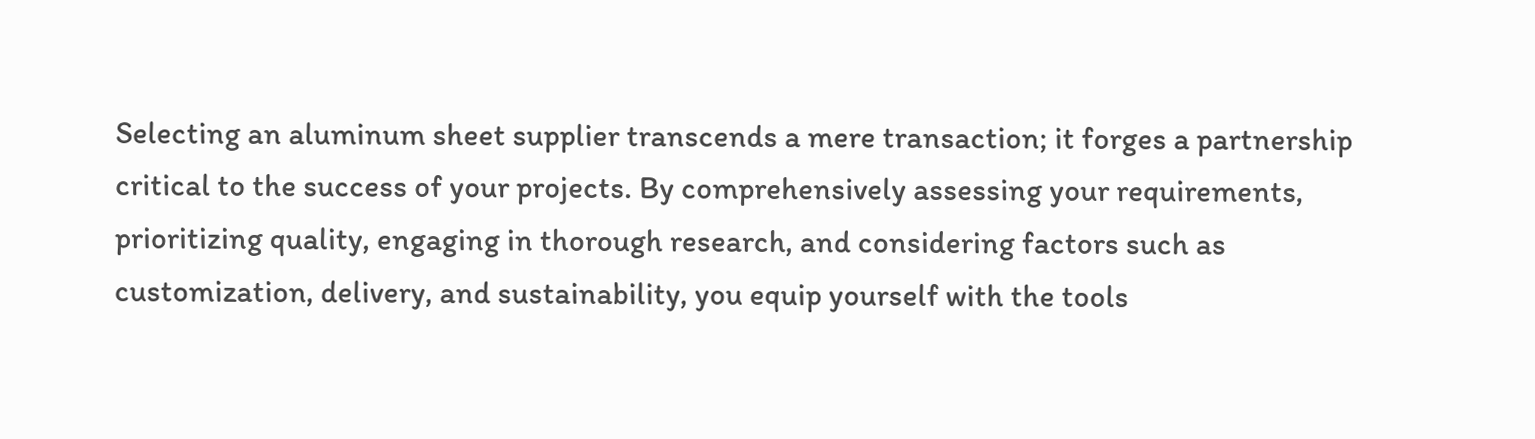Selecting an aluminum sheet supplier transcends a mere transaction; it forges a partnership critical to the success of your projects. By comprehensively assessing your requirements, prioritizing quality, engaging in thorough research, and considering factors such as customization, delivery, and sustainability, you equip yourself with the tools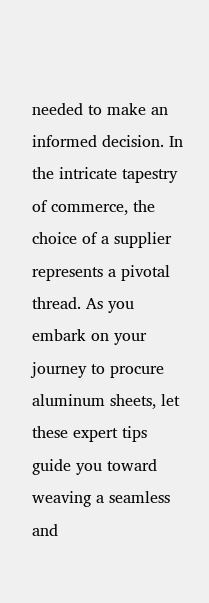needed to make an informed decision. In the intricate tapestry of commerce, the choice of a supplier represents a pivotal thread. As you embark on your journey to procure aluminum sheets, let these expert tips guide you toward weaving a seamless and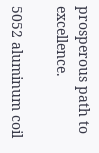prosperous path to excellence.

5052 aluminum coil